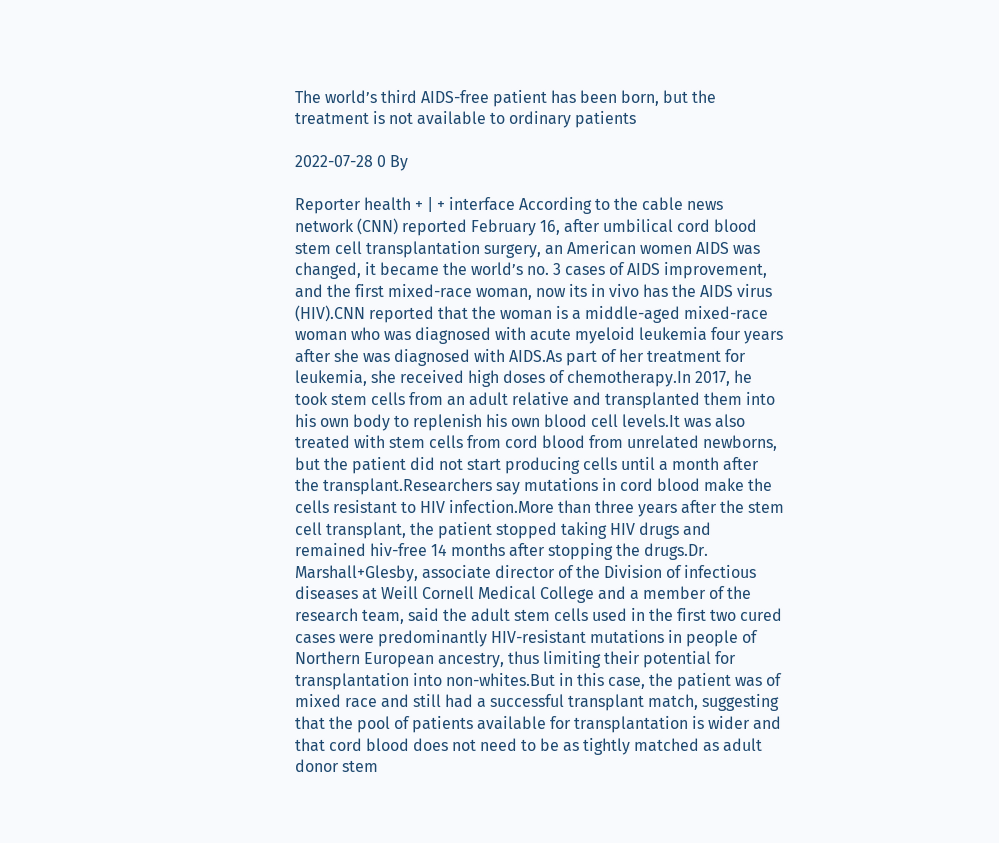The world’s third AIDS-free patient has been born, but the treatment is not available to ordinary patients

2022-07-28 0 By

Reporter health + | + interface According to the cable news network (CNN) reported February 16, after umbilical cord blood stem cell transplantation surgery, an American women AIDS was changed, it became the world’s no. 3 cases of AIDS improvement, and the first mixed-race woman, now its in vivo has the AIDS virus (HIV).CNN reported that the woman is a middle-aged mixed-race woman who was diagnosed with acute myeloid leukemia four years after she was diagnosed with AIDS.As part of her treatment for leukemia, she received high doses of chemotherapy.In 2017, he took stem cells from an adult relative and transplanted them into his own body to replenish his own blood cell levels.It was also treated with stem cells from cord blood from unrelated newborns, but the patient did not start producing cells until a month after the transplant.Researchers say mutations in cord blood make the cells resistant to HIV infection.More than three years after the stem cell transplant, the patient stopped taking HIV drugs and remained hiv-free 14 months after stopping the drugs.Dr. Marshall+Glesby, associate director of the Division of infectious diseases at Weill Cornell Medical College and a member of the research team, said the adult stem cells used in the first two cured cases were predominantly HIV-resistant mutations in people of Northern European ancestry, thus limiting their potential for transplantation into non-whites.But in this case, the patient was of mixed race and still had a successful transplant match, suggesting that the pool of patients available for transplantation is wider and that cord blood does not need to be as tightly matched as adult donor stem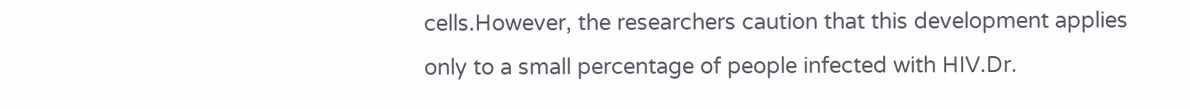cells.However, the researchers caution that this development applies only to a small percentage of people infected with HIV.Dr.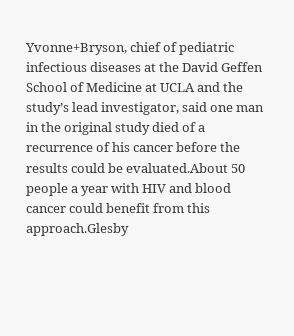Yvonne+Bryson, chief of pediatric infectious diseases at the David Geffen School of Medicine at UCLA and the study’s lead investigator, said one man in the original study died of a recurrence of his cancer before the results could be evaluated.About 50 people a year with HIV and blood cancer could benefit from this approach.Glesby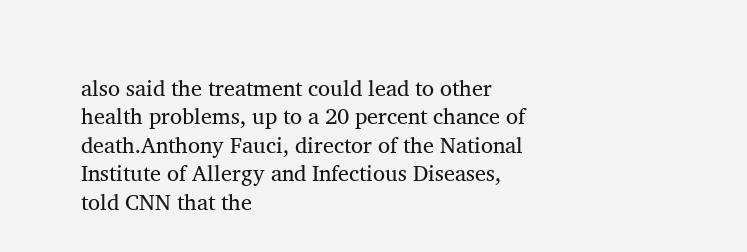also said the treatment could lead to other health problems, up to a 20 percent chance of death.Anthony Fauci, director of the National Institute of Allergy and Infectious Diseases, told CNN that the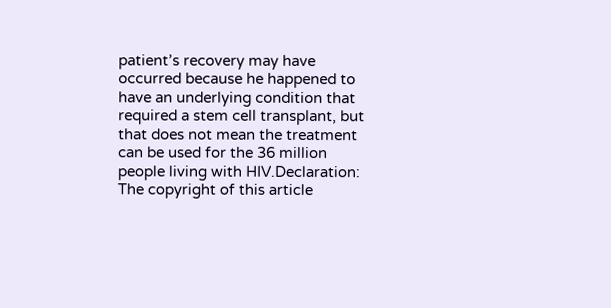patient’s recovery may have occurred because he happened to have an underlying condition that required a stem cell transplant, but that does not mean the treatment can be used for the 36 million people living with HIV.Declaration: The copyright of this article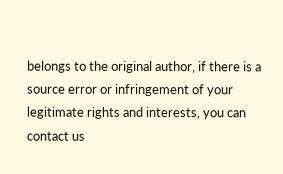belongs to the original author, if there is a source error or infringement of your legitimate rights and interests, you can contact us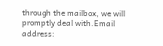through the mailbox, we will promptly deal with.Email address: